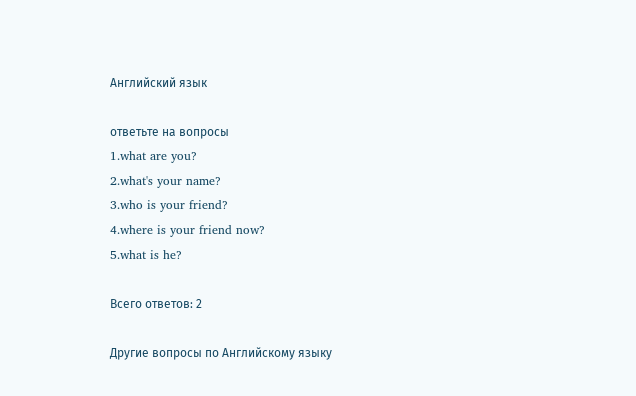Английский язык

ответьте на вопросы
1.what are you?
2.what's your name?
3.who is your friend?
4.where is your friend now?
5.what is he?

Всего ответов: 2

Другие вопросы по Английскому языку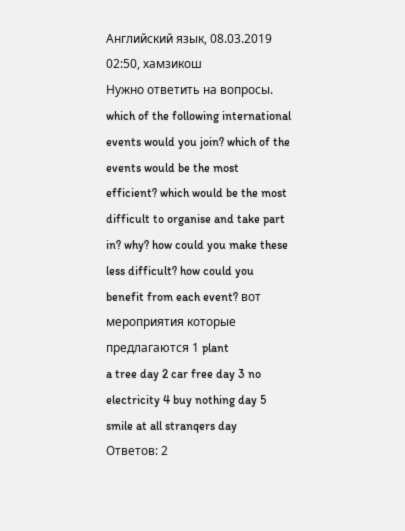Английский язык, 08.03.2019 02:50, хамзикош
Нужно ответить на вопросы. which of the following international events would you join? which of the events would be the most efficient? which would be the most difficult to organise and take part in? why? how could you make these less difficult? how could you benefit from each event? вот мероприятия которые предлагаются 1 plant
a tree day 2 car free day 3 no electricity 4 buy nothing day 5 smile at all stranqers day
Ответов: 2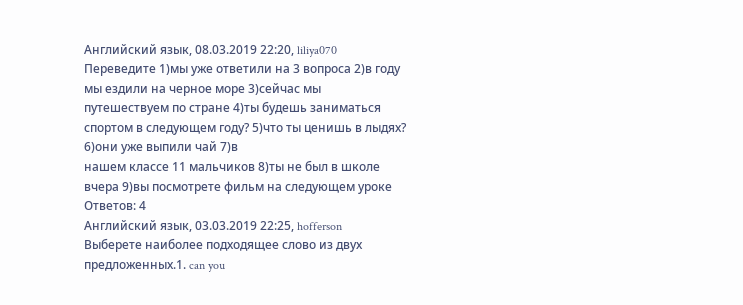Английский язык, 08.03.2019 22:20, liliya070
Переведите 1)мы уже ответили на 3 вопроса 2)в году мы ездили на черное море 3)сейчас мы путешествуем по стране 4)ты будешь заниматься спортом в следующем году? 5)что ты ценишь в лыдях? 6)они уже выпили чай 7)в
нашем классе 11 мальчиков 8)ты не был в школе вчера 9)вы посмотрете фильм на следующем уроке
Ответов: 4
Английский язык, 03.03.2019 22:25, hofferson
Выберете наиболее подходящее слово из двух предложенных.1. can you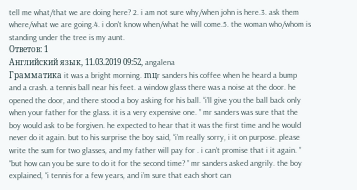tell me what/that we are doing here? 2. i am not sure why/when john is here.3. ask them where/what we are going.4. i don't know when/what he will come.5. the woman who/whom is standing under the tree is my aunt.
Ответов: 1
Английский язык, 11.03.2019 09:52, angalena
Грамматика it was a bright morning. mцr sanders his coffee when he heard a bump and a crash. a tennis ball near his feet. a window glass there was a noise at the door. he opened the door, and there stood a boy asking for his ball. “i’ll give you the ball back only when your father for the glass. it is a very expensive one. ” mr sanders was sure that the boy would ask to be forgiven. he expected to hear that it was the first time and he would never do it again. but to his surprise the boy said, “i’m really sorry, i it on purpose. please write the sum for two glasses, and my father will pay for . i can’t promise that i it again. ” “but how can you be sure to do it for the second time? ” mr sanders asked angrily. the boy explained, “i tennis for a few years, and i’m sure that each short can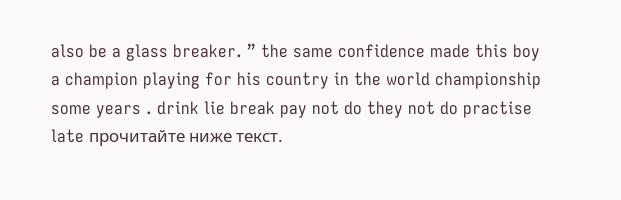also be a glass breaker. ” the same confidence made this boy a champion playing for his country in the world championship some years . drink lie break pay not do they not do practise late прочитайте ниже текст.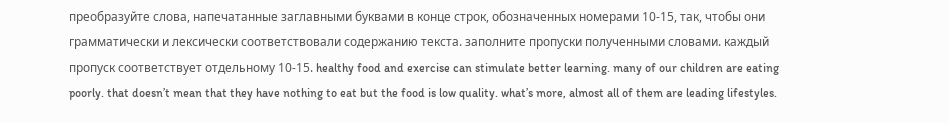преобразуйте слова, напечатанные заглавными буквами в конце строк, обозначенных номерами 10-15, так, чтобы они грамматически и лексически соответствовали содержанию текста. заполните пропуски полученными словами. каждый пропуск соответствует отдельному 10-15. healthy food and exercise can stimulate better learning. many of our children are eating poorly. that doesn’t mean that they have nothing to eat but the food is low quality. what’s more, almost all of them are leading lifestyles.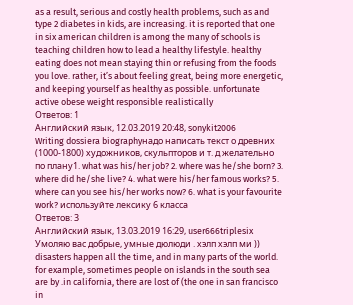as a result, serious and costly health problems, such as and type 2 diabetes in kids, are increasing. it is reported that one in six american children is among the many of schools is teaching children how to lead a healthy lifestyle. healthy eating does not mean staying thin or refusing from the foods you love. rather, it’s about feeling great, being more energetic, and keeping yourself as healthy as possible. unfortunate active obese weight responsible realistically
Ответов: 1
Английский язык, 12.03.2019 20:48, sonykit2006
Writing dossiera biographyнадо написать текст о древних (1000-1800) художников, скульпторов и т. д желательно по плану1. what was his/her job? 2. where was he/she born? 3. where did he/she live? 4. what were his/her famous works? 5. where can you see his/her works now? 6. what is your favourite work? используйте лексику 6 класса
Ответов: 3
Английский язык, 13.03.2019 16:29, user666triplesix
Умоляю вас добрые, умные дюлюди . хэлп хэлп ми )) disasters happen all the time, and in many parts of the world. for example, sometimes people on islands in the south sea are by .in california, there are lost of (the one in san francisco in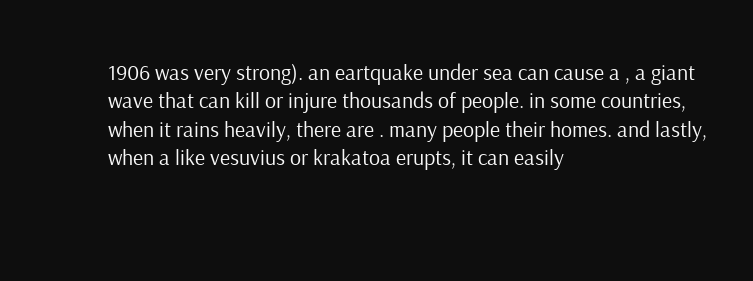1906 was very strong). an eartquake under sea can cause a , a giant wave that can kill or injure thousands of people. in some countries, when it rains heavily, there are . many people their homes. and lastly, when a like vesuvius or krakatoa erupts, it can easily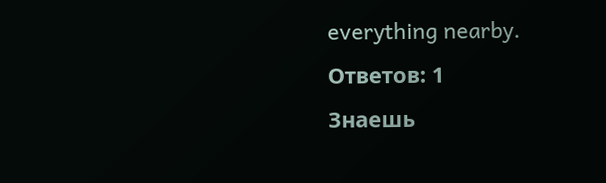everything nearby.
Ответов: 1
Знаешь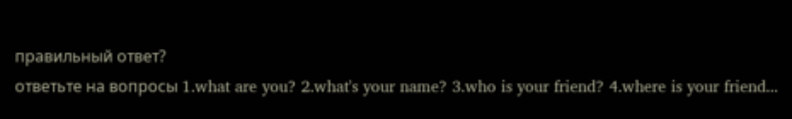правильный ответ?
ответьте на вопросы 1.what are you? 2.what's your name? 3.who is your friend? 4.where is your friend...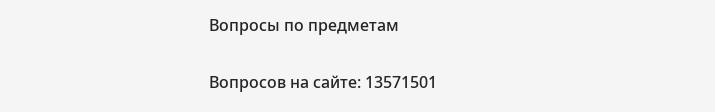Вопросы по предметам

Вопросов на сайте: 13571501